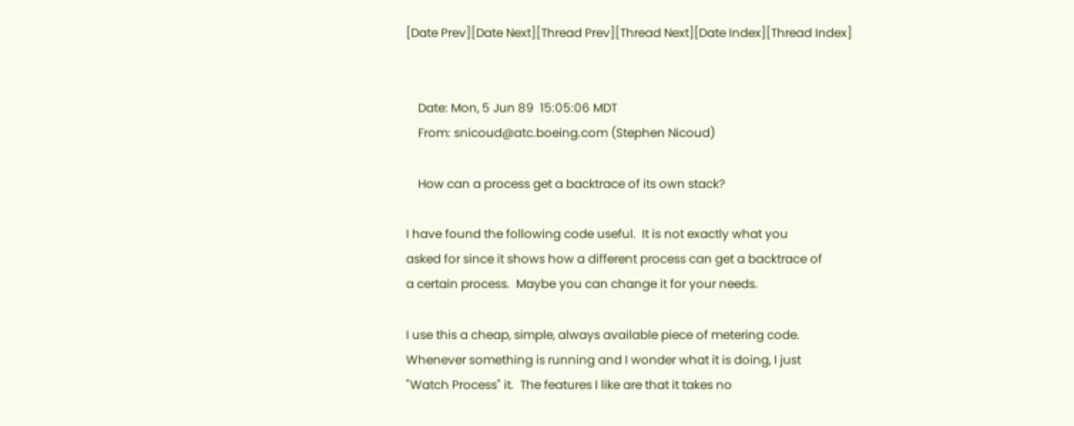[Date Prev][Date Next][Thread Prev][Thread Next][Date Index][Thread Index]


    Date: Mon, 5 Jun 89  15:05:06 MDT
    From: snicoud@atc.boeing.com (Stephen Nicoud)

    How can a process get a backtrace of its own stack?

I have found the following code useful.  It is not exactly what you
asked for since it shows how a different process can get a backtrace of
a certain process.  Maybe you can change it for your needs.

I use this a cheap, simple, always available piece of metering code.
Whenever something is running and I wonder what it is doing, I just
"Watch Process" it.  The features I like are that it takes no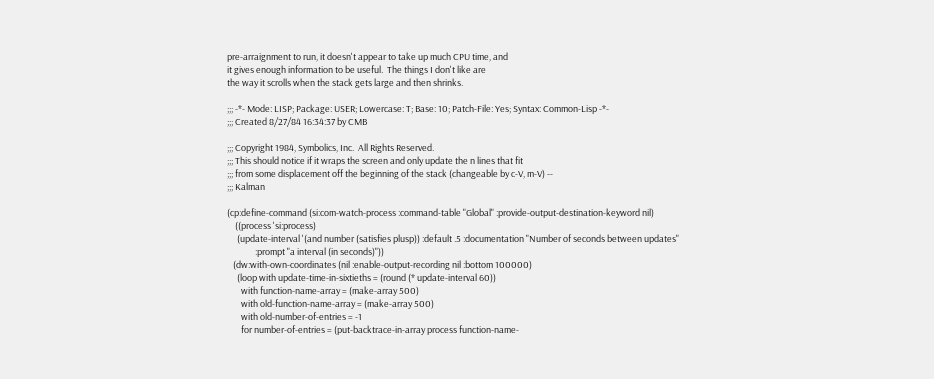pre-arraignment to run, it doesn't appear to take up much CPU time, and
it gives enough information to be useful.  The things I don't like are
the way it scrolls when the stack gets large and then shrinks.

;;; -*- Mode: LISP; Package: USER; Lowercase: T; Base: 10; Patch-File: Yes; Syntax: Common-Lisp -*-
;;; Created 8/27/84 16:34:37 by CMB

;;; Copyright 1984, Symbolics, Inc.  All Rights Reserved.
;;; This should notice if it wraps the screen and only update the n lines that fit
;;; from some displacement off the beginning of the stack (changeable by c-V, m-V) --
;;; Kalman

(cp:define-command (si:com-watch-process :command-table "Global" :provide-output-destination-keyword nil)
    ((process 'si:process)
     (update-interval '(and number (satisfies plusp)) :default .5 :documentation "Number of seconds between updates"
              :prompt "a interval (in seconds)"))
   (dw:with-own-coordinates (nil :enable-output-recording nil :bottom 100000)
     (loop with update-time-in-sixtieths = (round (* update-interval 60))
       with function-name-array = (make-array 500)
       with old-function-name-array = (make-array 500)
       with old-number-of-entries = -1
       for number-of-entries = (put-backtrace-in-array process function-name-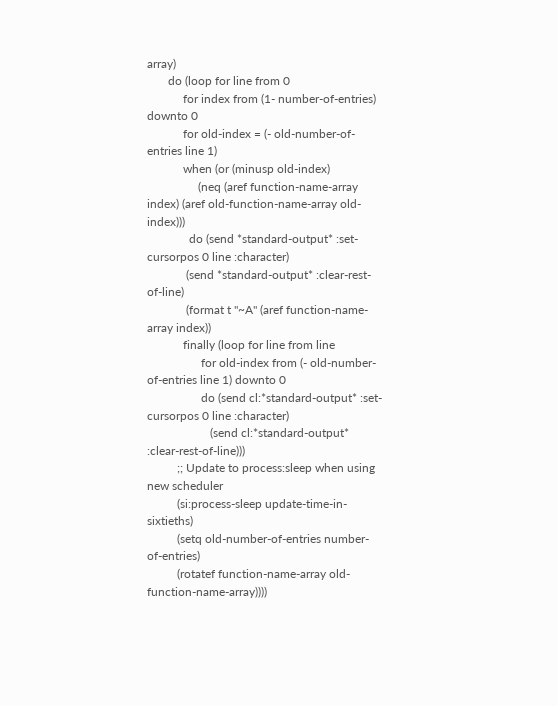array)
       do (loop for line from 0
            for index from (1- number-of-entries) downto 0
            for old-index = (- old-number-of-entries line 1)
            when (or (minusp old-index)
                 (neq (aref function-name-array index) (aref old-function-name-array old-index)))
              do (send *standard-output* :set-cursorpos 0 line :character)
             (send *standard-output* :clear-rest-of-line)
             (format t "~A" (aref function-name-array index))
            finally (loop for line from line
                  for old-index from (- old-number-of-entries line 1) downto 0
                  do (send cl:*standard-output* :set-cursorpos 0 line :character)
                     (send cl:*standard-output* :clear-rest-of-line)))
          ;; Update to process:sleep when using new scheduler
          (si:process-sleep update-time-in-sixtieths)
          (setq old-number-of-entries number-of-entries)
          (rotatef function-name-array old-function-name-array))))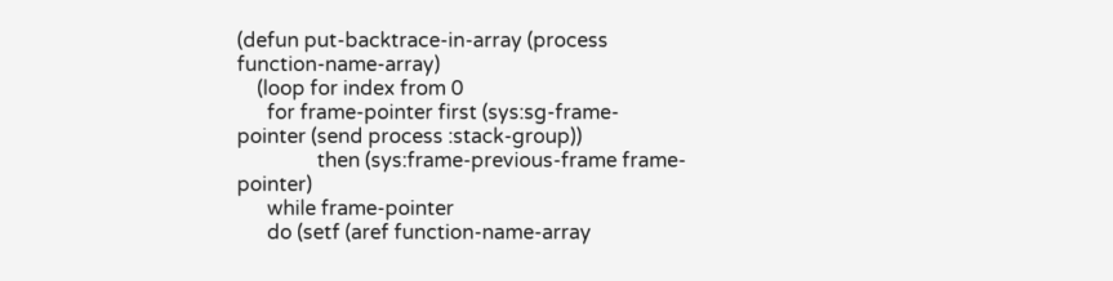(defun put-backtrace-in-array (process function-name-array)
    (loop for index from 0
      for frame-pointer first (sys:sg-frame-pointer (send process :stack-group))
                then (sys:frame-previous-frame frame-pointer)
      while frame-pointer
      do (setf (aref function-name-array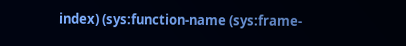index) (sys:function-name (sys:frame-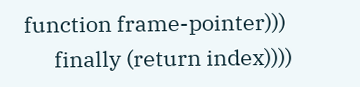function frame-pointer)))
      finally (return index))))